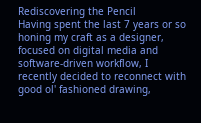Rediscovering the Pencil
Having spent the last 7 years or so honing my craft as a designer, focused on digital media and software-driven workflow, I recently decided to reconnect with good ol' fashioned drawing,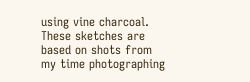using vine charcoal.
These sketches are based on shots from my time photographing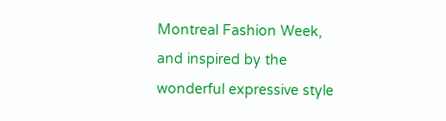Montreal Fashion Week, and inspired by the wonderful expressive style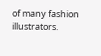of many fashion illustrators.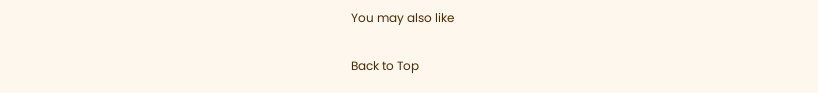You may also like

Back to Top